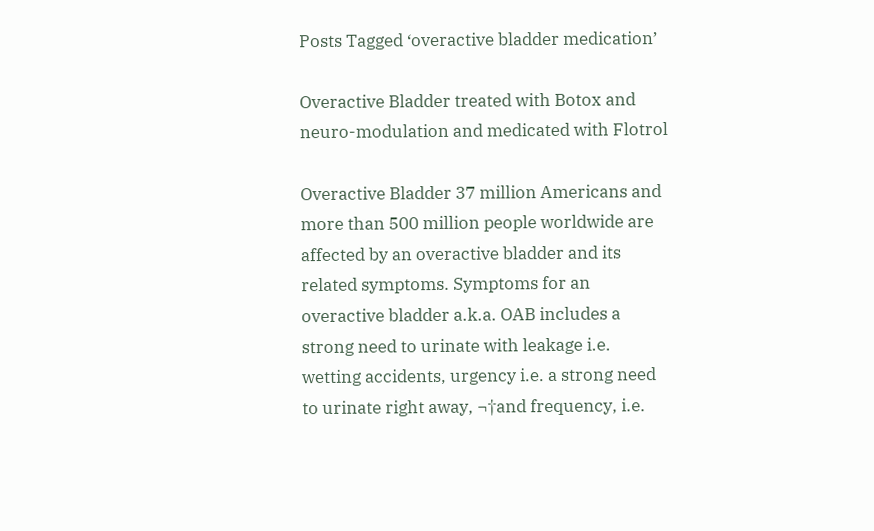Posts Tagged ‘overactive bladder medication’

Overactive Bladder treated with Botox and neuro-modulation and medicated with Flotrol

Overactive Bladder 37 million Americans and more than 500 million people worldwide are affected by an overactive bladder and its related symptoms. Symptoms for an overactive bladder a.k.a. OAB includes a strong need to urinate with leakage i.e. wetting accidents, urgency i.e. a strong need to urinate right away, ¬†and frequency, i.e.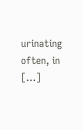urinating often, in […]